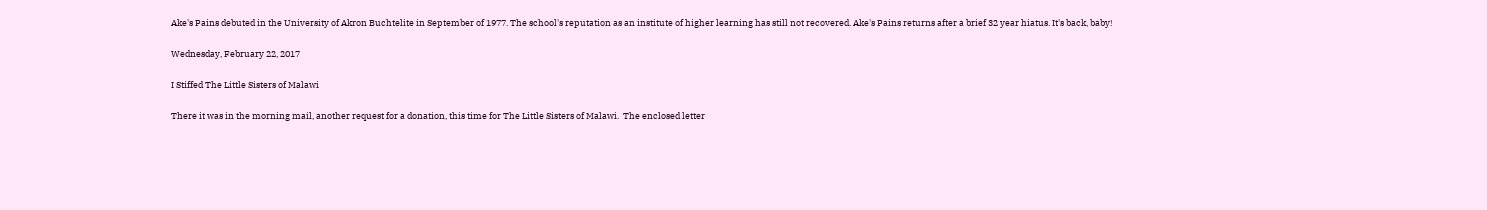Ake's Pains debuted in the University of Akron Buchtelite in September of 1977. The school's reputation as an institute of higher learning has still not recovered. Ake's Pains returns after a brief 32 year hiatus. It's back, baby!

Wednesday, February 22, 2017

I Stiffed The Little Sisters of Malawi

There it was in the morning mail, another request for a donation, this time for The Little Sisters of Malawi.  The enclosed letter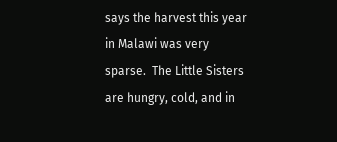says the harvest this year in Malawi was very sparse.  The Little Sisters are hungry, cold, and in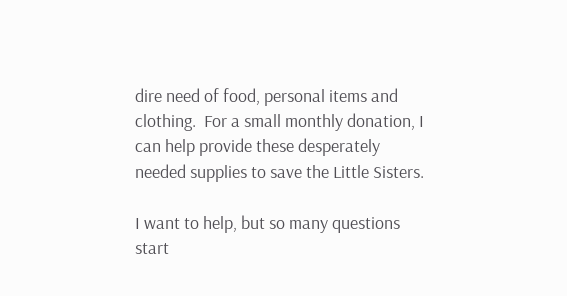dire need of food, personal items and clothing.  For a small monthly donation, I can help provide these desperately needed supplies to save the Little Sisters.

I want to help, but so many questions start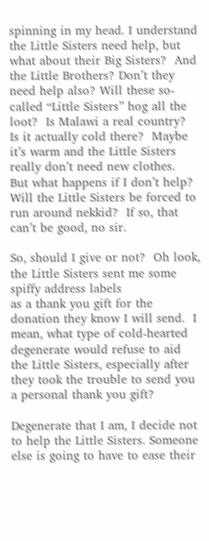spinning in my head. I understand the Little Sisters need help, but what about their Big Sisters?  And the Little Brothers? Don’t they need help also? Will these so-called “Little Sisters” hog all the loot?  Is Malawi a real country?  Is it actually cold there?  Maybe it’s warm and the Little Sisters really don’t need new clothes.  But what happens if I don’t help?  Will the Little Sisters be forced to run around nekkid?  If so, that can’t be good, no sir.

So, should I give or not?  Oh look, the Little Sisters sent me some spiffy address labels
as a thank you gift for the donation they know I will send.  I mean, what type of cold-hearted degenerate would refuse to aid the Little Sisters, especially after they took the trouble to send you a personal thank you gift?

Degenerate that I am, I decide not to help the Little Sisters. Someone else is going to have to ease their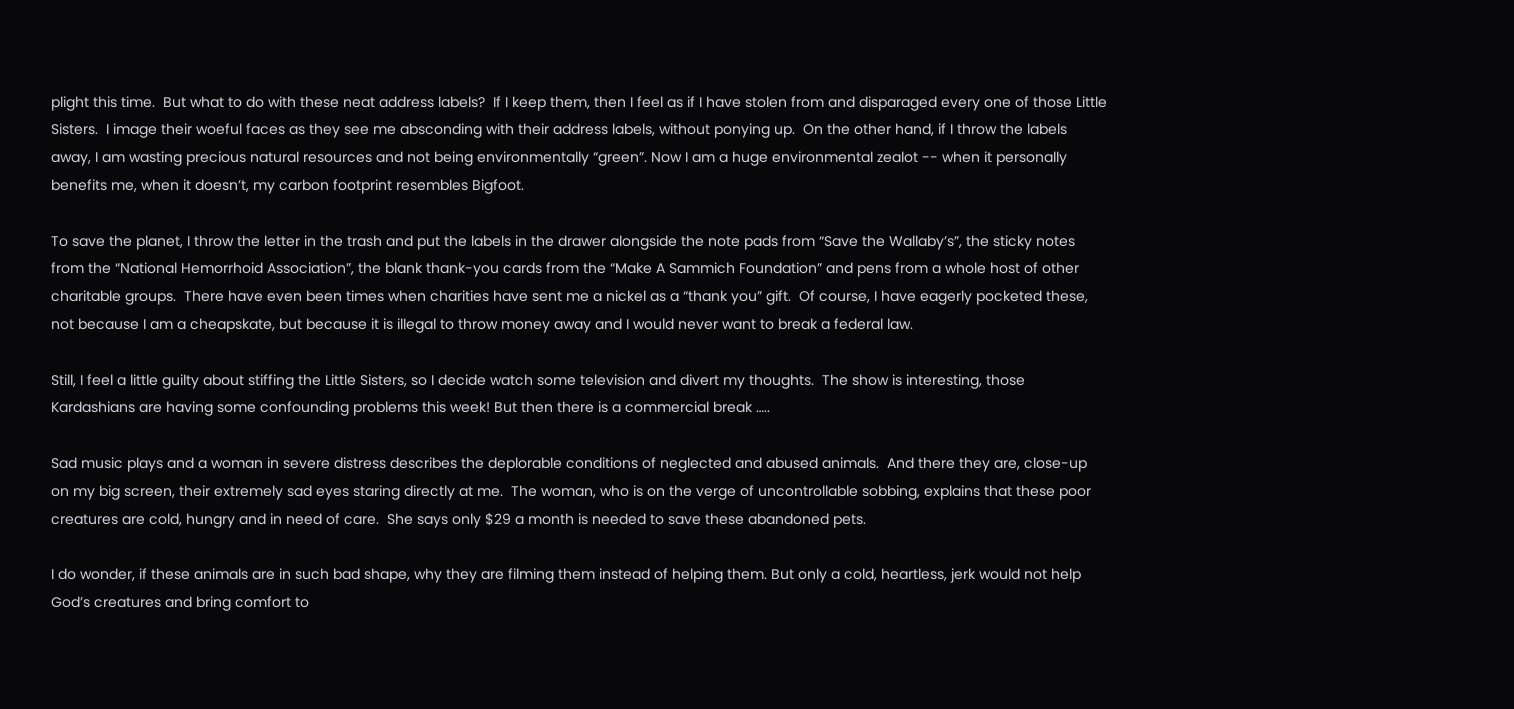plight this time.  But what to do with these neat address labels?  If I keep them, then I feel as if I have stolen from and disparaged every one of those Little Sisters.  I image their woeful faces as they see me absconding with their address labels, without ponying up.  On the other hand, if I throw the labels away, I am wasting precious natural resources and not being environmentally “green”. Now I am a huge environmental zealot -- when it personally benefits me, when it doesn’t, my carbon footprint resembles Bigfoot.

To save the planet, I throw the letter in the trash and put the labels in the drawer alongside the note pads from “Save the Wallaby’s”, the sticky notes from the “National Hemorrhoid Association”, the blank thank-you cards from the “Make A Sammich Foundation” and pens from a whole host of other charitable groups.  There have even been times when charities have sent me a nickel as a “thank you” gift.  Of course, I have eagerly pocketed these, not because I am a cheapskate, but because it is illegal to throw money away and I would never want to break a federal law.

Still, I feel a little guilty about stiffing the Little Sisters, so I decide watch some television and divert my thoughts.  The show is interesting, those Kardashians are having some confounding problems this week! But then there is a commercial break …..

Sad music plays and a woman in severe distress describes the deplorable conditions of neglected and abused animals.  And there they are, close-up on my big screen, their extremely sad eyes staring directly at me.  The woman, who is on the verge of uncontrollable sobbing, explains that these poor creatures are cold, hungry and in need of care.  She says only $29 a month is needed to save these abandoned pets.

I do wonder, if these animals are in such bad shape, why they are filming them instead of helping them. But only a cold, heartless, jerk would not help God’s creatures and bring comfort to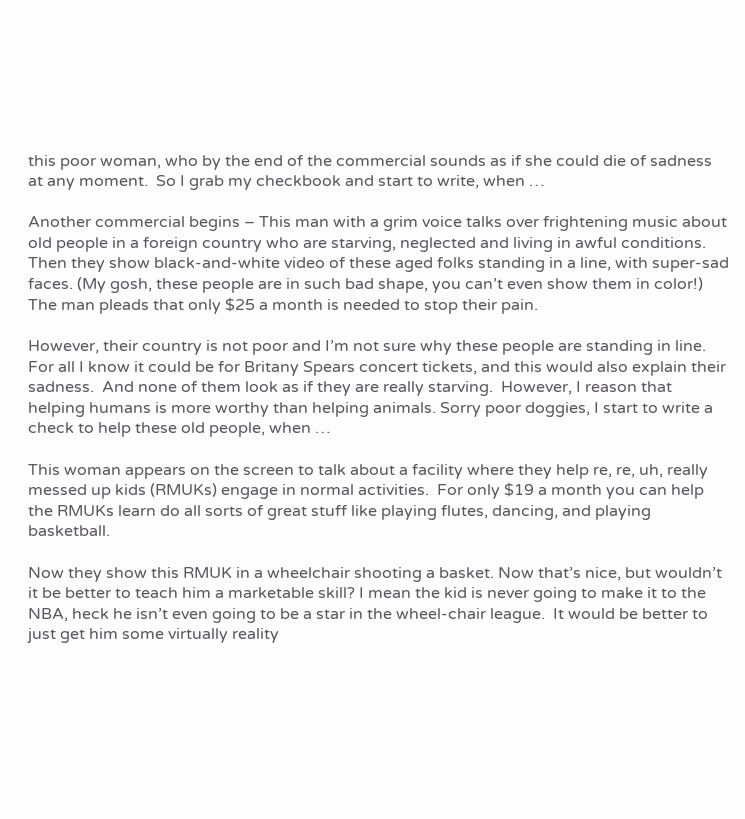this poor woman, who by the end of the commercial sounds as if she could die of sadness  at any moment.  So I grab my checkbook and start to write, when …

Another commercial begins – This man with a grim voice talks over frightening music about old people in a foreign country who are starving, neglected and living in awful conditions. Then they show black-and-white video of these aged folks standing in a line, with super-sad faces. (My gosh, these people are in such bad shape, you can’t even show them in color!) The man pleads that only $25 a month is needed to stop their pain.

However, their country is not poor and I’m not sure why these people are standing in line. For all I know it could be for Britany Spears concert tickets, and this would also explain their sadness.  And none of them look as if they are really starving.  However, I reason that helping humans is more worthy than helping animals. Sorry poor doggies, I start to write a check to help these old people, when …

This woman appears on the screen to talk about a facility where they help re, re, uh, really messed up kids (RMUKs) engage in normal activities.  For only $19 a month you can help the RMUKs learn do all sorts of great stuff like playing flutes, dancing, and playing basketball.

Now they show this RMUK in a wheelchair shooting a basket. Now that’s nice, but wouldn’t it be better to teach him a marketable skill? I mean the kid is never going to make it to the NBA, heck he isn’t even going to be a star in the wheel-chair league.  It would be better to just get him some virtually reality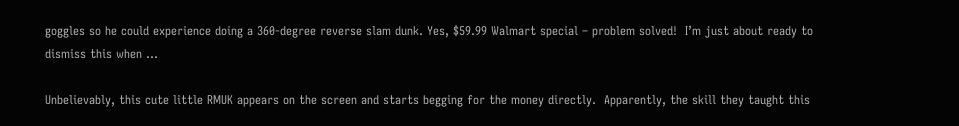goggles so he could experience doing a 360-degree reverse slam dunk. Yes, $59.99 Walmart special – problem solved!  I’m just about ready to dismiss this when ...

Unbelievably, this cute little RMUK appears on the screen and starts begging for the money directly.  Apparently, the skill they taught this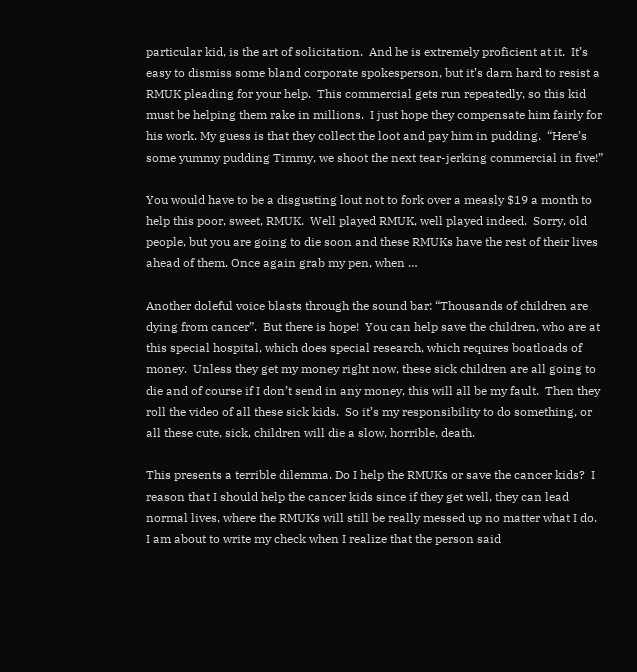particular kid, is the art of solicitation.  And he is extremely proficient at it.  It’s easy to dismiss some bland corporate spokesperson, but it’s darn hard to resist a RMUK pleading for your help.  This commercial gets run repeatedly, so this kid must be helping them rake in millions.  I just hope they compensate him fairly for his work. My guess is that they collect the loot and pay him in pudding.  “Here’s some yummy pudding Timmy, we shoot the next tear-jerking commercial in five!”

You would have to be a disgusting lout not to fork over a measly $19 a month to help this poor, sweet, RMUK.  Well played RMUK, well played indeed.  Sorry, old people, but you are going to die soon and these RMUKs have the rest of their lives ahead of them. Once again grab my pen, when …

Another doleful voice blasts through the sound bar: “Thousands of children are dying from cancer”.  But there is hope!  You can help save the children, who are at this special hospital, which does special research, which requires boatloads of money.  Unless they get my money right now, these sick children are all going to die and of course if I don’t send in any money, this will all be my fault.  Then they roll the video of all these sick kids.  So it’s my responsibility to do something, or all these cute, sick, children will die a slow, horrible, death.

This presents a terrible dilemma. Do I help the RMUKs or save the cancer kids?  I reason that I should help the cancer kids since if they get well, they can lead normal lives, where the RMUKs will still be really messed up no matter what I do.
I am about to write my check when I realize that the person said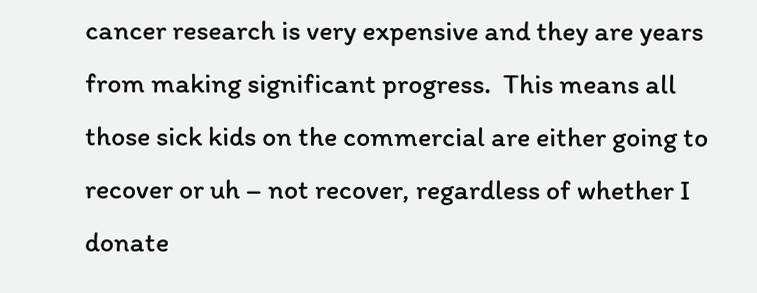cancer research is very expensive and they are years from making significant progress.  This means all those sick kids on the commercial are either going to recover or uh – not recover, regardless of whether I donate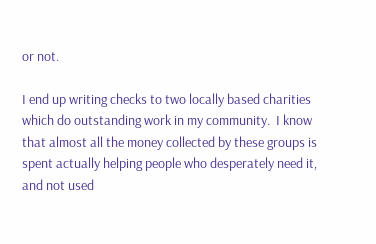or not.

I end up writing checks to two locally based charities which do outstanding work in my community.  I know that almost all the money collected by these groups is spent actually helping people who desperately need it, and not used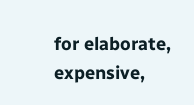for elaborate, expensive,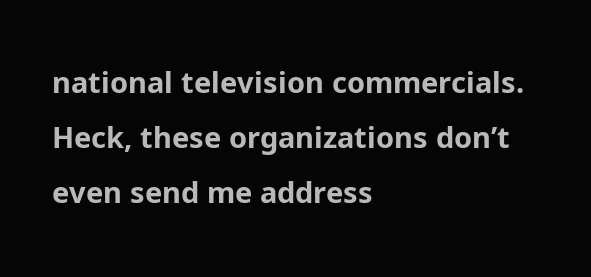national television commercials.  Heck, these organizations don’t even send me address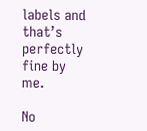labels and that’s perfectly fine by me.

No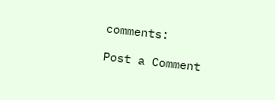comments:

Post a Comment